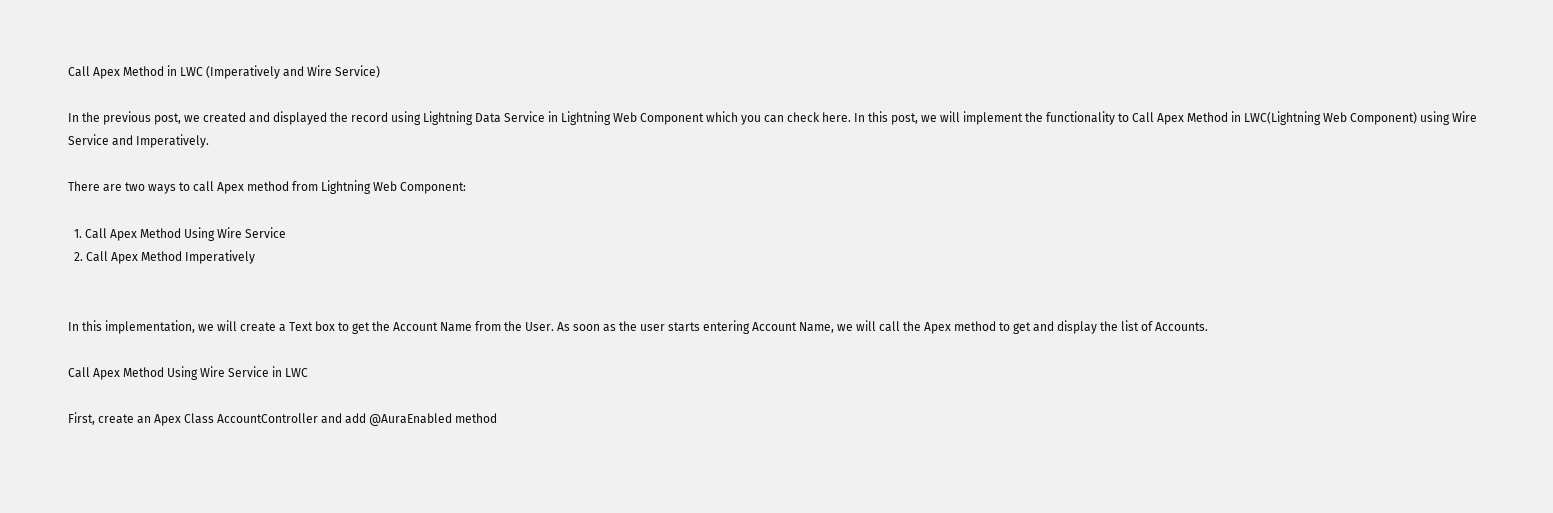Call Apex Method in LWC (Imperatively and Wire Service)

In the previous post, we created and displayed the record using Lightning Data Service in Lightning Web Component which you can check here. In this post, we will implement the functionality to Call Apex Method in LWC(Lightning Web Component) using Wire Service and Imperatively.

There are two ways to call Apex method from Lightning Web Component:

  1. Call Apex Method Using Wire Service
  2. Call Apex Method Imperatively


In this implementation, we will create a Text box to get the Account Name from the User. As soon as the user starts entering Account Name, we will call the Apex method to get and display the list of Accounts.

Call Apex Method Using Wire Service in LWC

First, create an Apex Class AccountController and add @AuraEnabled method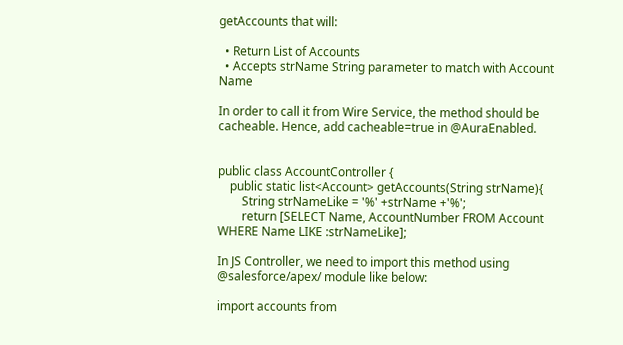getAccounts that will:

  • Return List of Accounts
  • Accepts strName String parameter to match with Account Name

In order to call it from Wire Service, the method should be cacheable. Hence, add cacheable=true in @AuraEnabled.


public class AccountController {
    public static list<Account> getAccounts(String strName){
        String strNameLike = '%' +strName +'%';
        return [SELECT Name, AccountNumber FROM Account WHERE Name LIKE :strNameLike];

In JS Controller, we need to import this method using @salesforce/apex/ module like below:

import accounts from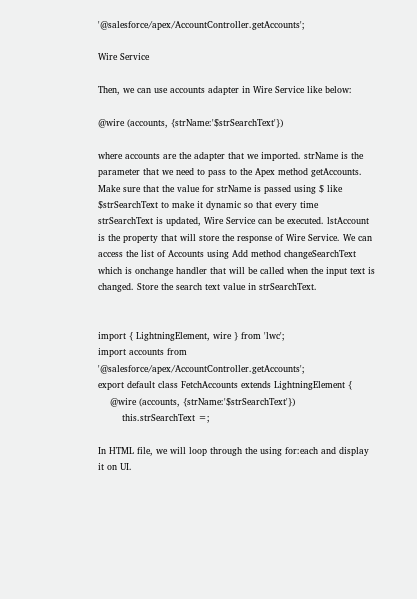'@salesforce/apex/AccountController.getAccounts';

Wire Service

Then, we can use accounts adapter in Wire Service like below:

@wire (accounts, {strName:'$strSearchText'})

where accounts are the adapter that we imported. strName is the parameter that we need to pass to the Apex method getAccounts. Make sure that the value for strName is passed using $ like $strSearchText to make it dynamic so that every time strSearchText is updated, Wire Service can be executed. lstAccount is the property that will store the response of Wire Service. We can access the list of Accounts using Add method changeSearchText which is onchange handler that will be called when the input text is changed. Store the search text value in strSearchText.


import { LightningElement, wire } from 'lwc';
import accounts from '@salesforce/apex/AccountController.getAccounts';
export default class FetchAccounts extends LightningElement {
    @wire (accounts, {strName:'$strSearchText'})
        this.strSearchText =;

In HTML file, we will loop through the using for:each and display it on UI.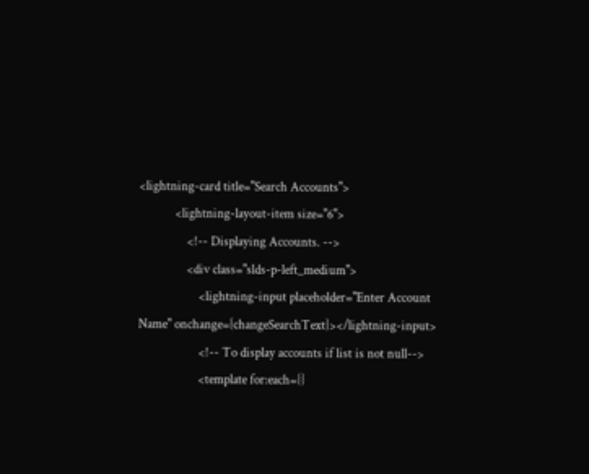<lightning-card title="Search Accounts">
            <lightning-layout-item size="6">
                <!-- Displaying Accounts. -->
                <div class="slds-p-left_medium">
                    <lightning-input placeholder="Enter Account Name" onchange={changeSearchText}></lightning-input>
                    <!-- To display accounts if list is not null-->
                    <template for:each={}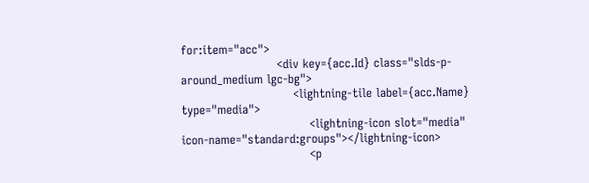for:item="acc">
                        <div key={acc.Id} class="slds-p-around_medium lgc-bg">
                            <lightning-tile label={acc.Name} type="media">
                                <lightning-icon slot="media" icon-name="standard:groups"></lightning-icon>
                                <p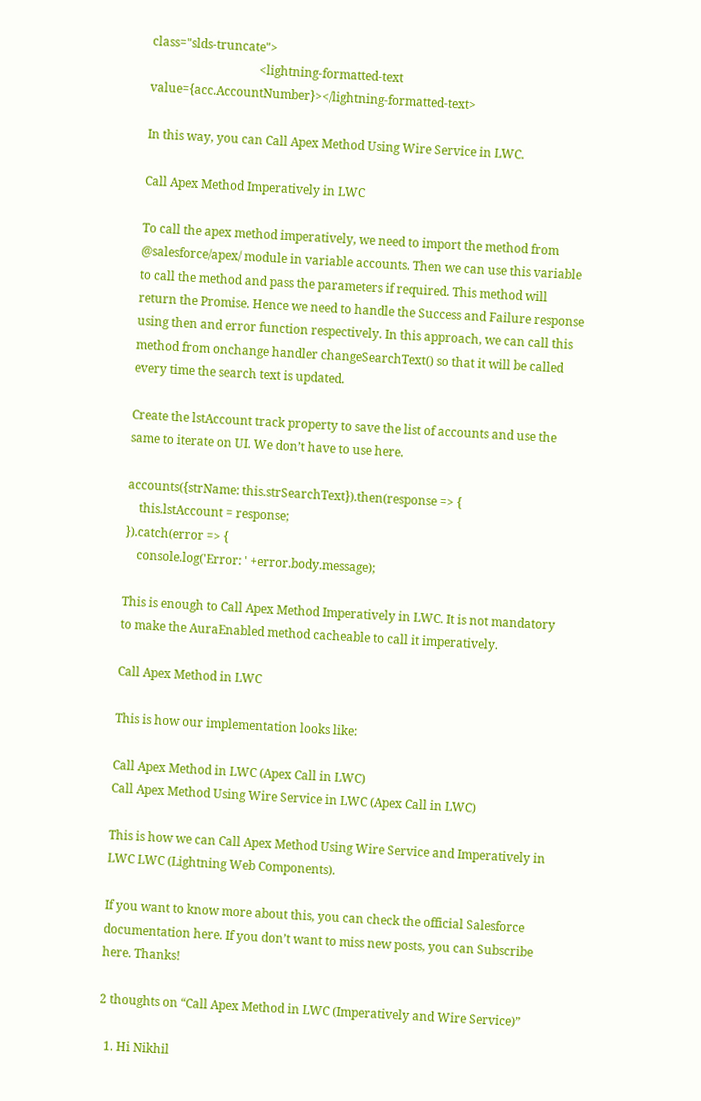class="slds-truncate">
                                    <lightning-formatted-text value={acc.AccountNumber}></lightning-formatted-text>

In this way, you can Call Apex Method Using Wire Service in LWC.

Call Apex Method Imperatively in LWC

To call the apex method imperatively, we need to import the method from @salesforce/apex/ module in variable accounts. Then we can use this variable to call the method and pass the parameters if required. This method will return the Promise. Hence we need to handle the Success and Failure response using then and error function respectively. In this approach, we can call this method from onchange handler changeSearchText() so that it will be called every time the search text is updated.

Create the lstAccount track property to save the list of accounts and use the same to iterate on UI. We don’t have to use here.

accounts({strName: this.strSearchText}).then(response => {
    this.lstAccount = response;
}).catch(error => {
    console.log('Error: ' +error.body.message);

This is enough to Call Apex Method Imperatively in LWC. It is not mandatory to make the AuraEnabled method cacheable to call it imperatively.

Call Apex Method in LWC

This is how our implementation looks like:

Call Apex Method in LWC (Apex Call in LWC)
Call Apex Method Using Wire Service in LWC (Apex Call in LWC)

This is how we can Call Apex Method Using Wire Service and Imperatively in LWC LWC (Lightning Web Components).

If you want to know more about this, you can check the official Salesforce documentation here. If you don’t want to miss new posts, you can Subscribe here. Thanks!

2 thoughts on “Call Apex Method in LWC (Imperatively and Wire Service)”

  1. Hi Nikhil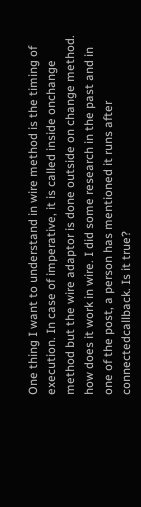One thing I want to understand in wire method is the timing of execution. In case of imperative, it is called inside onchange method but the wire adaptor is done outside on change method. how does it work in wire. I did some research in the past and in one of the post, a person has mentioned it runs after connectedcallback. Is it true?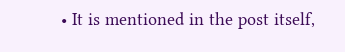• It is mentioned in the post itself,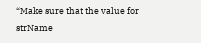“Make sure that the value for strName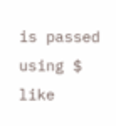is passed using $ like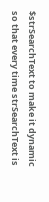$strSearchText to make it dynamic so that every time strSearchText is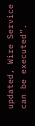updated, Wire Service can be executed”.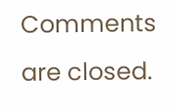Comments are closed.